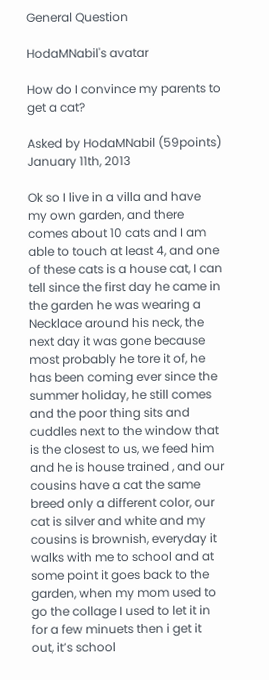General Question

HodaMNabil's avatar

How do I convince my parents to get a cat?

Asked by HodaMNabil (59points) January 11th, 2013

Ok so I live in a villa and have my own garden, and there comes about 10 cats and I am able to touch at least 4, and one of these cats is a house cat, I can tell since the first day he came in the garden he was wearing a Necklace around his neck, the next day it was gone because most probably he tore it of, he has been coming ever since the summer holiday, he still comes and the poor thing sits and cuddles next to the window that is the closest to us, we feed him and he is house trained , and our cousins have a cat the same breed only a different color, our cat is silver and white and my cousins is brownish, everyday it walks with me to school and at some point it goes back to the garden, when my mom used to go the collage I used to let it in for a few minuets then i get it out, it’s school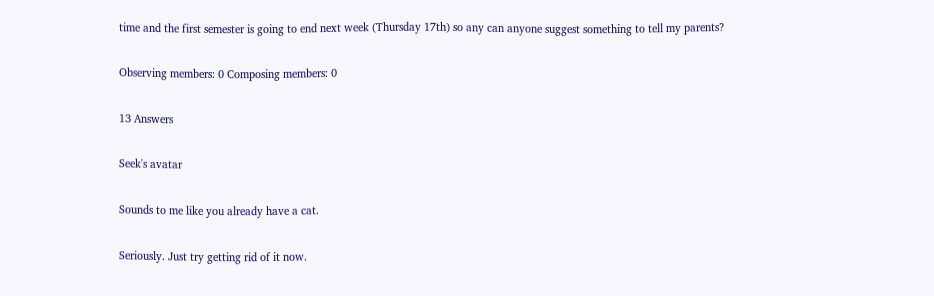time and the first semester is going to end next week (Thursday 17th) so any can anyone suggest something to tell my parents?

Observing members: 0 Composing members: 0

13 Answers

Seek's avatar

Sounds to me like you already have a cat.

Seriously. Just try getting rid of it now.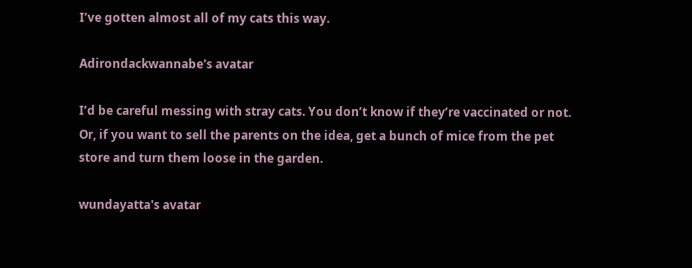I’ve gotten almost all of my cats this way.

Adirondackwannabe's avatar

I’d be careful messing with stray cats. You don’t know if they’re vaccinated or not. Or, if you want to sell the parents on the idea, get a bunch of mice from the pet store and turn them loose in the garden.

wundayatta's avatar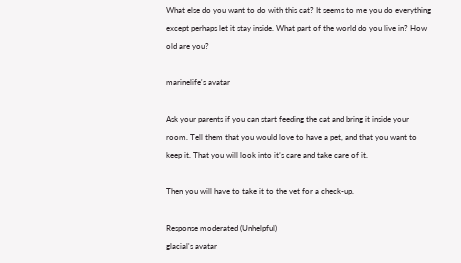What else do you want to do with this cat? It seems to me you do everything except perhaps let it stay inside. What part of the world do you live in? How old are you?

marinelife's avatar

Ask your parents if you can start feeding the cat and bring it inside your room. Tell them that you would love to have a pet, and that you want to keep it. That you will look into it’s care and take care of it.

Then you will have to take it to the vet for a check-up.

Response moderated (Unhelpful)
glacial's avatar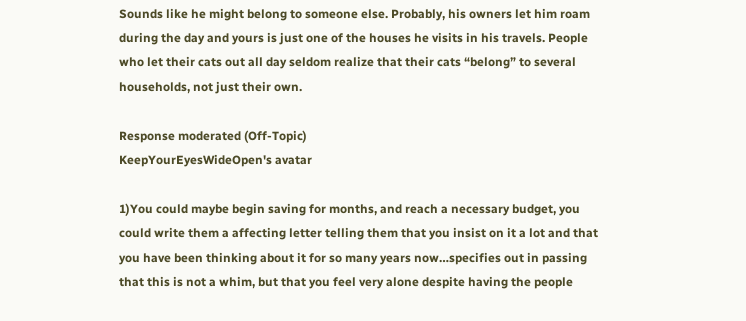Sounds like he might belong to someone else. Probably, his owners let him roam during the day and yours is just one of the houses he visits in his travels. People who let their cats out all day seldom realize that their cats “belong” to several households, not just their own.

Response moderated (Off-Topic)
KeepYourEyesWideOpen's avatar

1)You could maybe begin saving for months, and reach a necessary budget, you could write them a affecting letter telling them that you insist on it a lot and that you have been thinking about it for so many years now…specifies out in passing that this is not a whim, but that you feel very alone despite having the people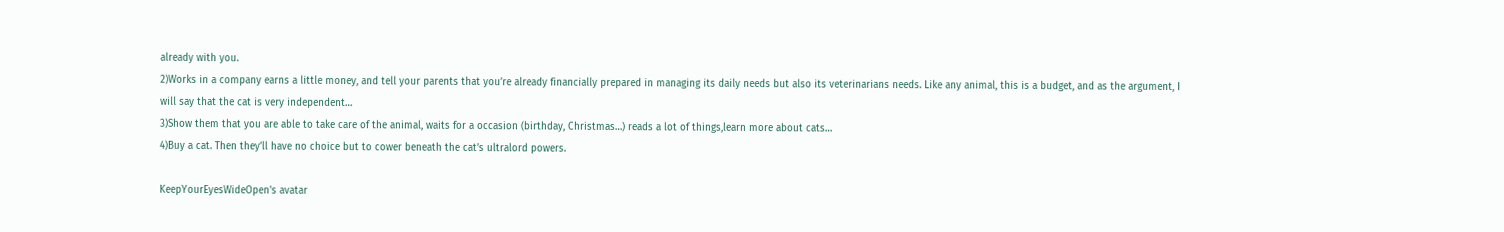already with you.
2)Works in a company earns a little money, and tell your parents that you’re already financially prepared in managing its daily needs but also its veterinarians needs. Like any animal, this is a budget, and as the argument, I will say that the cat is very independent…
3)Show them that you are able to take care of the animal, waits for a occasion (birthday, Christmas…) reads a lot of things,learn more about cats…
4)Buy a cat. Then they’ll have no choice but to cower beneath the cat’s ultralord powers.

KeepYourEyesWideOpen's avatar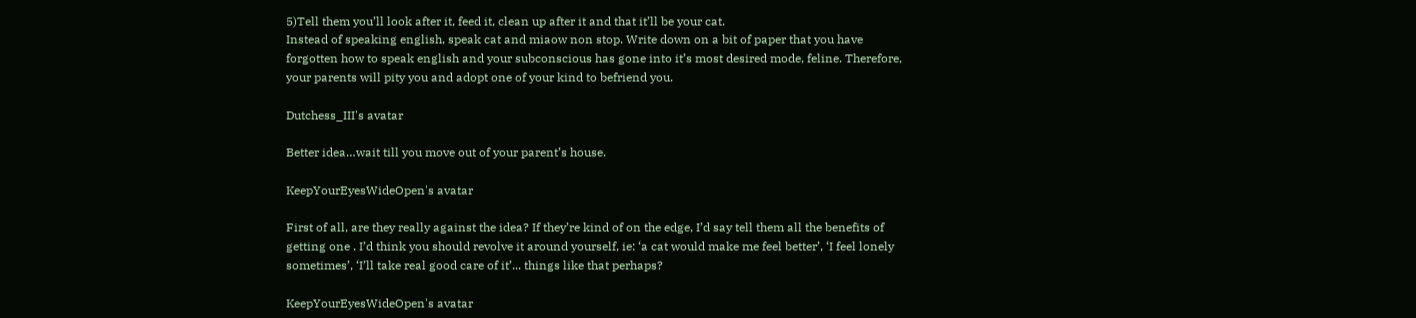5)Tell them you’ll look after it, feed it, clean up after it and that it’ll be your cat.
Instead of speaking english, speak cat and miaow non stop. Write down on a bit of paper that you have forgotten how to speak english and your subconscious has gone into it’s most desired mode, feline. Therefore, your parents will pity you and adopt one of your kind to befriend you.

Dutchess_III's avatar

Better idea…wait till you move out of your parent’s house.

KeepYourEyesWideOpen's avatar

First of all, are they really against the idea? If they’re kind of on the edge, I’d say tell them all the benefits of getting one . I’d think you should revolve it around yourself, ie: ‘a cat would make me feel better’, ‘I feel lonely sometimes’, ‘I’ll take real good care of it’... things like that perhaps?

KeepYourEyesWideOpen's avatar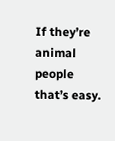If they’re animal people that’s easy.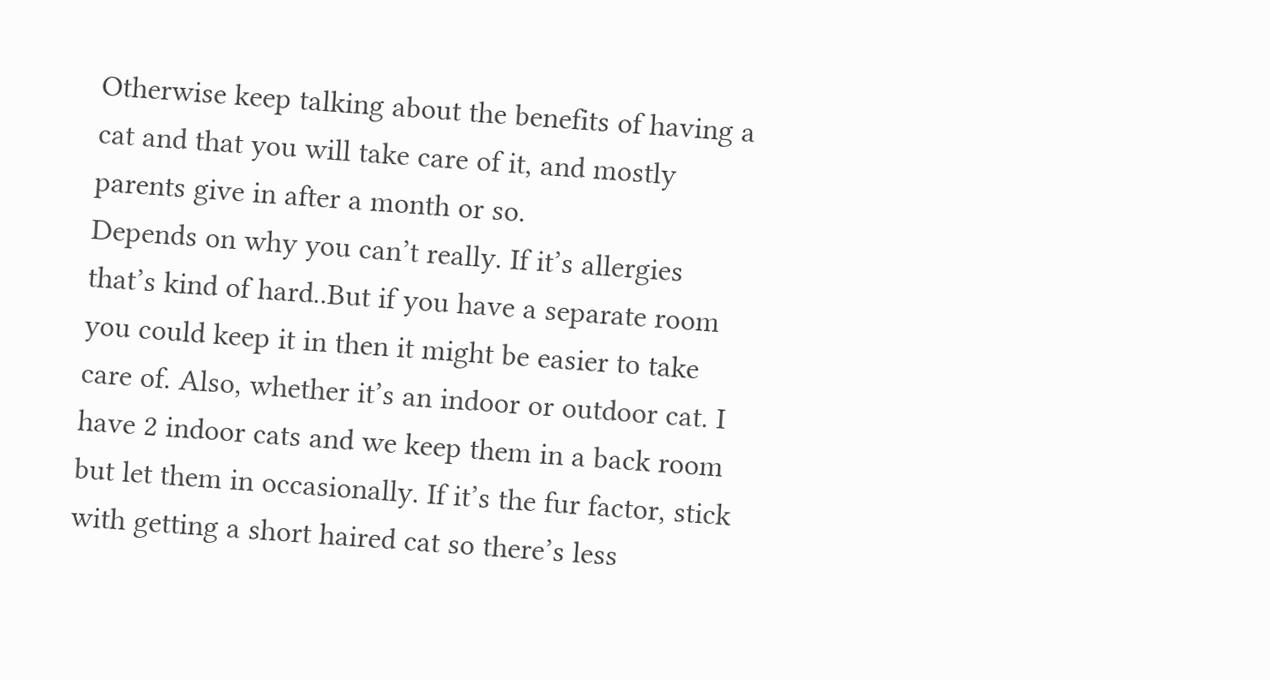Otherwise keep talking about the benefits of having a cat and that you will take care of it, and mostly parents give in after a month or so.
Depends on why you can’t really. If it’s allergies that’s kind of hard..But if you have a separate room you could keep it in then it might be easier to take care of. Also, whether it’s an indoor or outdoor cat. I have 2 indoor cats and we keep them in a back room but let them in occasionally. If it’s the fur factor, stick with getting a short haired cat so there’s less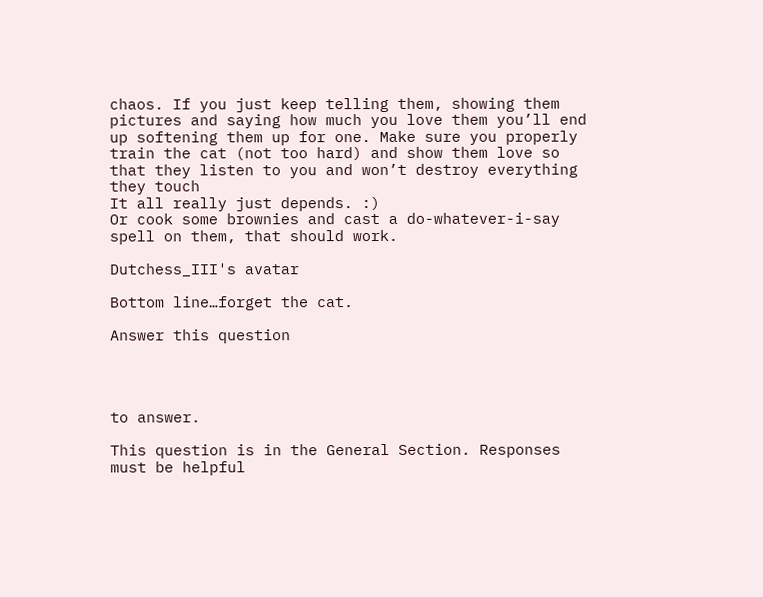chaos. If you just keep telling them, showing them pictures and saying how much you love them you’ll end up softening them up for one. Make sure you properly train the cat (not too hard) and show them love so that they listen to you and won’t destroy everything they touch
It all really just depends. :)
Or cook some brownies and cast a do-whatever-i-say spell on them, that should work.

Dutchess_III's avatar

Bottom line…forget the cat.

Answer this question




to answer.

This question is in the General Section. Responses must be helpful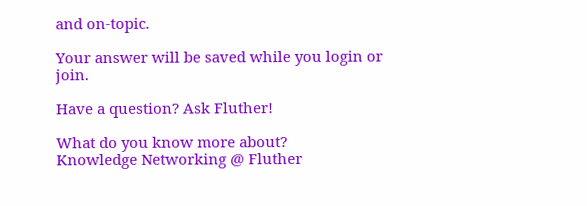and on-topic.

Your answer will be saved while you login or join.

Have a question? Ask Fluther!

What do you know more about?
Knowledge Networking @ Fluther